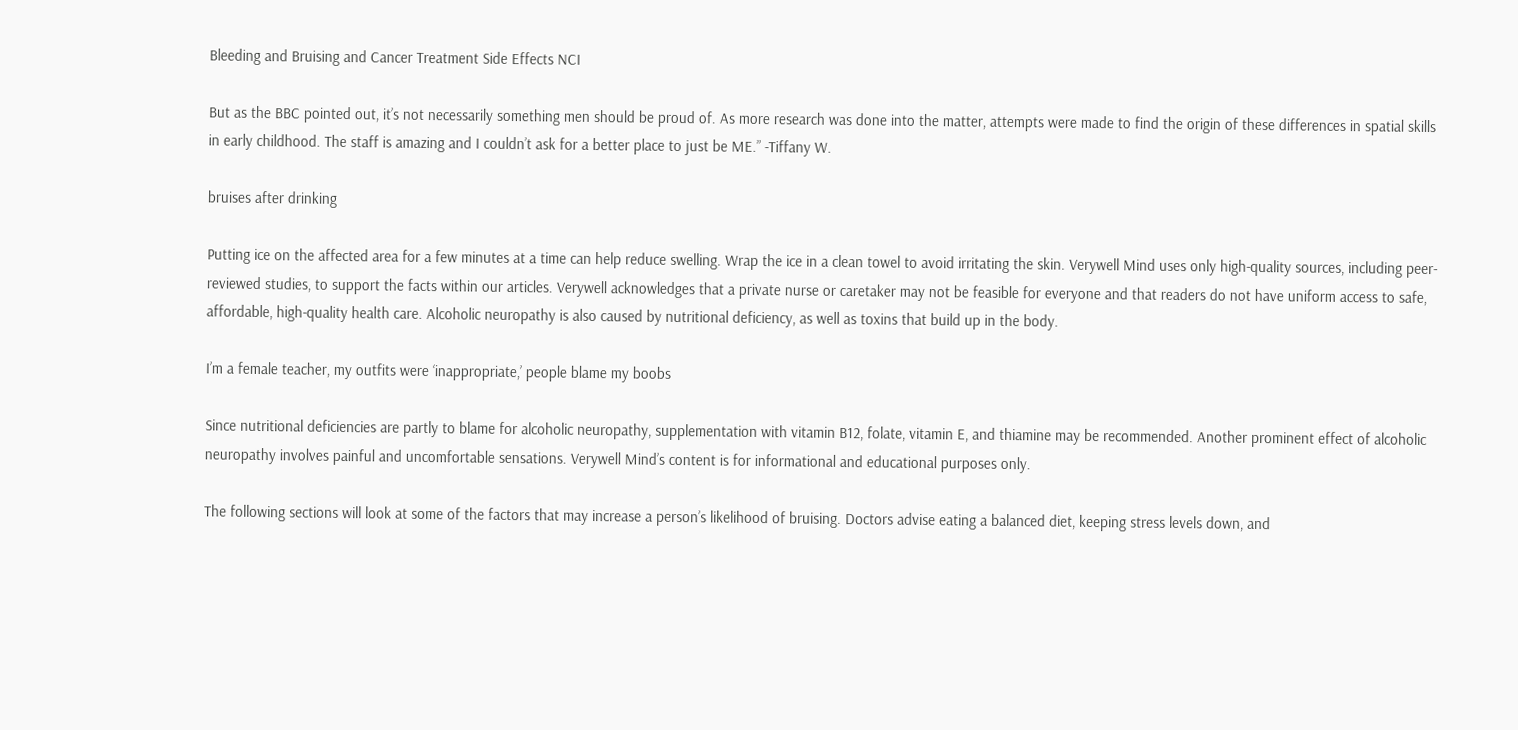Bleeding and Bruising and Cancer Treatment Side Effects NCI

But as the BBC pointed out, it’s not necessarily something men should be proud of. As more research was done into the matter, attempts were made to find the origin of these differences in spatial skills in early childhood. The staff is amazing and I couldn’t ask for a better place to just be ME.” -Tiffany W.

bruises after drinking

Putting ice on the affected area for a few minutes at a time can help reduce swelling. Wrap the ice in a clean towel to avoid irritating the skin. Verywell Mind uses only high-quality sources, including peer-reviewed studies, to support the facts within our articles. Verywell acknowledges that a private nurse or caretaker may not be feasible for everyone and that readers do not have uniform access to safe, affordable, high-quality health care. Alcoholic neuropathy is also caused by nutritional deficiency, as well as toxins that build up in the body.

I’m a female teacher, my outfits were ‘inappropriate,’ people blame my boobs

Since nutritional deficiencies are partly to blame for alcoholic neuropathy, supplementation with vitamin B12, folate, vitamin E, and thiamine may be recommended. Another prominent effect of alcoholic neuropathy involves painful and uncomfortable sensations. Verywell Mind’s content is for informational and educational purposes only.

The following sections will look at some of the factors that may increase a person’s likelihood of bruising. Doctors advise eating a balanced diet, keeping stress levels down, and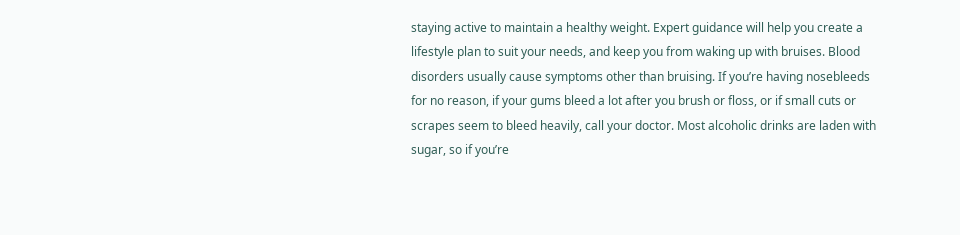staying active to maintain a healthy weight. Expert guidance will help you create a lifestyle plan to suit your needs, and keep you from waking up with bruises. Blood disorders usually cause symptoms other than bruising. If you’re having nosebleeds for no reason, if your gums bleed a lot after you brush or floss, or if small cuts or scrapes seem to bleed heavily, call your doctor. Most alcoholic drinks are laden with sugar, so if you’re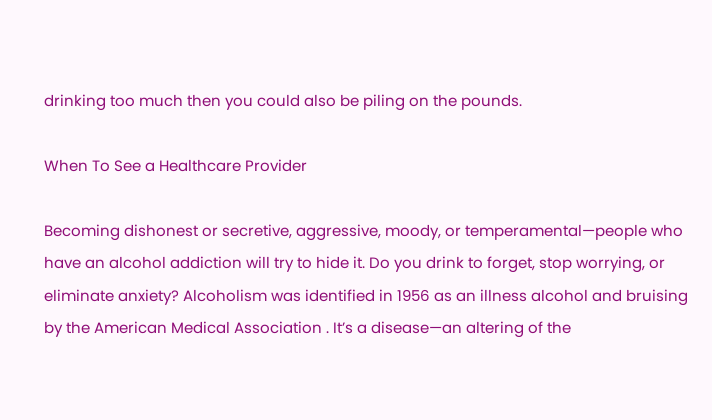drinking too much then you could also be piling on the pounds.

When To See a Healthcare Provider

Becoming dishonest or secretive, aggressive, moody, or temperamental—people who have an alcohol addiction will try to hide it. Do you drink to forget, stop worrying, or eliminate anxiety? Alcoholism was identified in 1956 as an illness alcohol and bruising by the American Medical Association . It’s a disease—an altering of the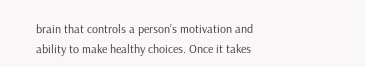brain that controls a person’s motivation and ability to make healthy choices. Once it takes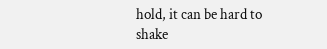hold, it can be hard to shake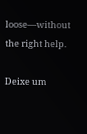loose—without the right help.

Deixe um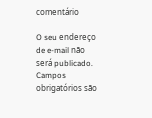comentário

O seu endereço de e-mail não será publicado. Campos obrigatórios são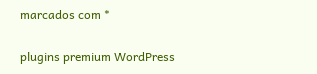marcados com *

plugins premium WordPress